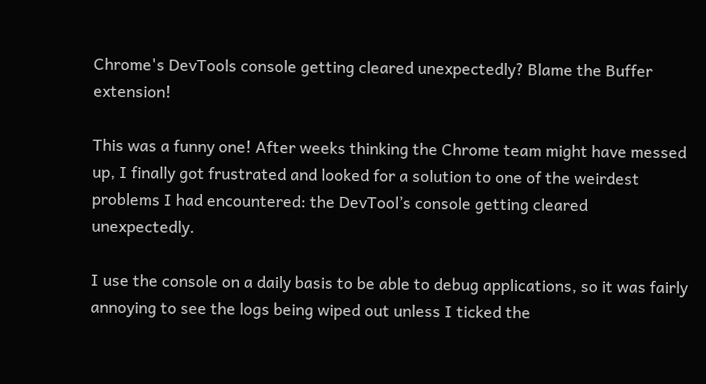Chrome's DevTools console getting cleared unexpectedly? Blame the Buffer extension!

This was a funny one! After weeks thinking the Chrome team might have messed up, I finally got frustrated and looked for a solution to one of the weirdest problems I had encountered: the DevTool’s console getting cleared unexpectedly.

I use the console on a daily basis to be able to debug applications, so it was fairly annoying to see the logs being wiped out unless I ticked the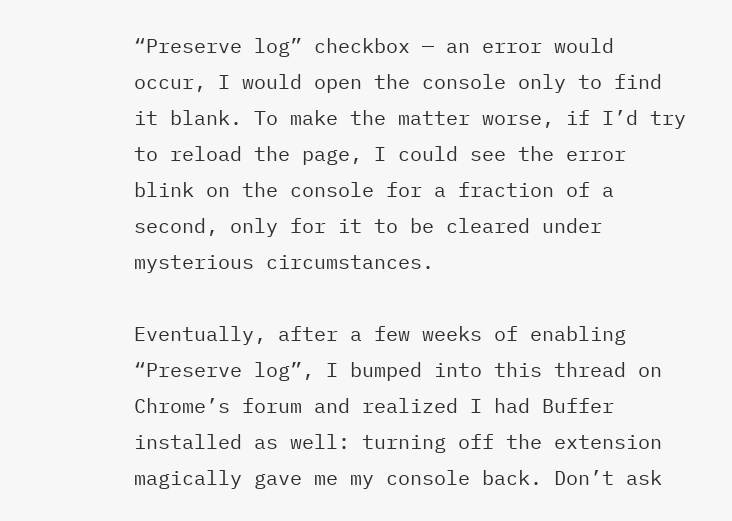“Preserve log” checkbox — an error would occur, I would open the console only to find it blank. To make the matter worse, if I’d try to reload the page, I could see the error blink on the console for a fraction of a second, only for it to be cleared under mysterious circumstances.

Eventually, after a few weeks of enabling “Preserve log”, I bumped into this thread on Chrome’s forum and realized I had Buffer installed as well: turning off the extension magically gave me my console back. Don’t ask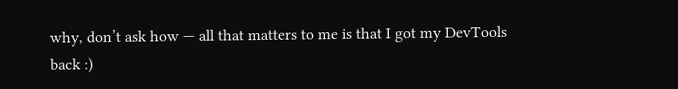why, don’t ask how — all that matters to me is that I got my DevTools back :)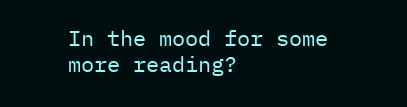In the mood for some more reading?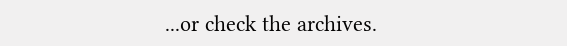...or check the archives.